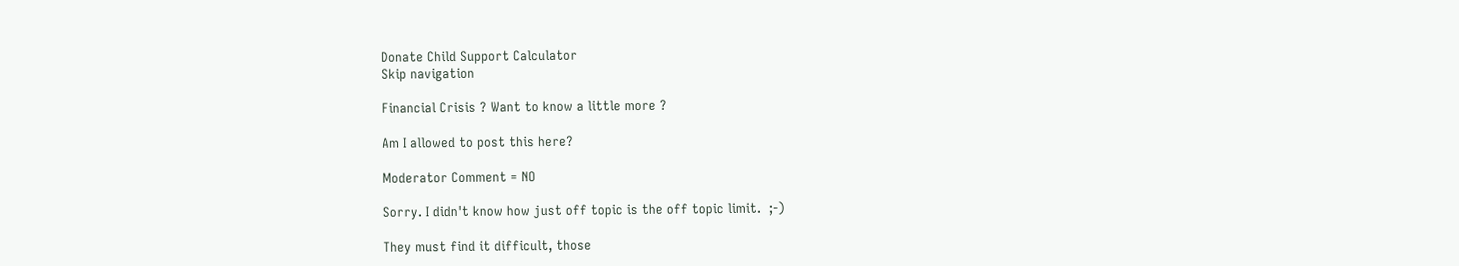Donate Child Support Calculator
Skip navigation

Financial Crisis ? Want to know a little more ?

Am I allowed to post this here?

Moderator Comment = NO

Sorry. I didn't know how just off topic is the off topic limit.  ;-)

They must find it difficult, those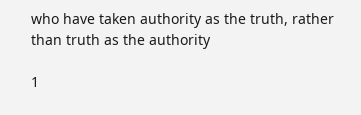who have taken authority as the truth, rather than truth as the authority

1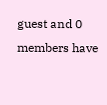guest and 0 members have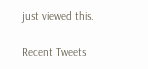just viewed this.

Recent Tweets